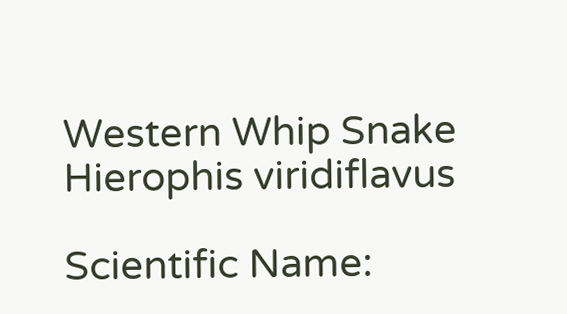Western Whip Snake Hierophis viridiflavus

Scientific Name: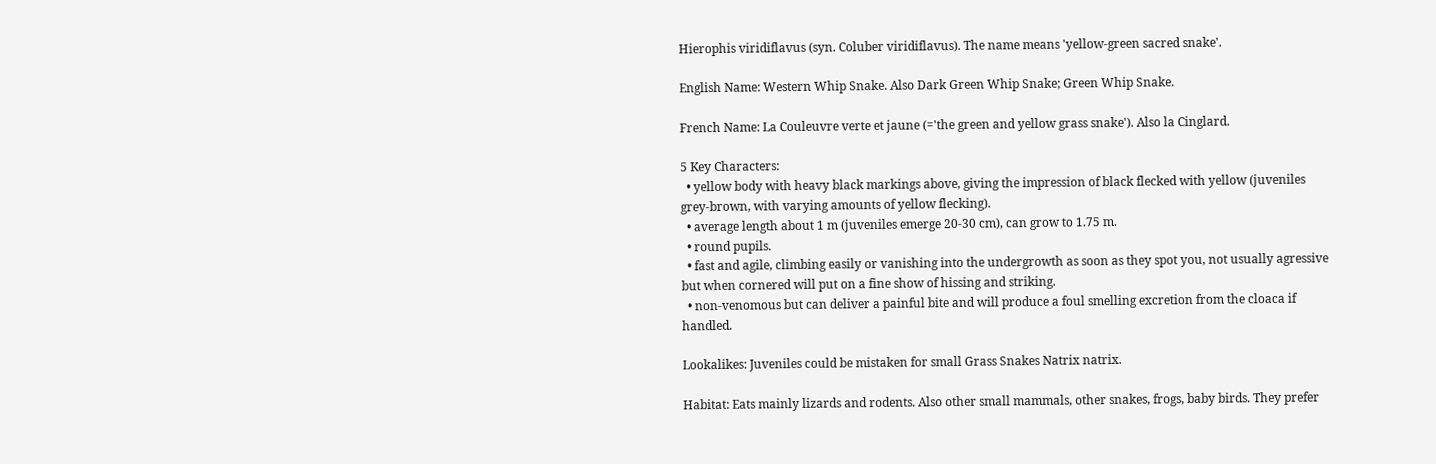Hierophis viridiflavus (syn. Coluber viridiflavus). The name means 'yellow-green sacred snake'.

English Name: Western Whip Snake. Also Dark Green Whip Snake; Green Whip Snake.

French Name: La Couleuvre verte et jaune (='the green and yellow grass snake'). Also la Cinglard.

5 Key Characters:
  • yellow body with heavy black markings above, giving the impression of black flecked with yellow (juveniles grey-brown, with varying amounts of yellow flecking).
  • average length about 1 m (juveniles emerge 20-30 cm), can grow to 1.75 m.
  • round pupils.
  • fast and agile, climbing easily or vanishing into the undergrowth as soon as they spot you, not usually agressive but when cornered will put on a fine show of hissing and striking.
  • non-venomous but can deliver a painful bite and will produce a foul smelling excretion from the cloaca if handled.

Lookalikes: Juveniles could be mistaken for small Grass Snakes Natrix natrix.

Habitat: Eats mainly lizards and rodents. Also other small mammals, other snakes, frogs, baby birds. They prefer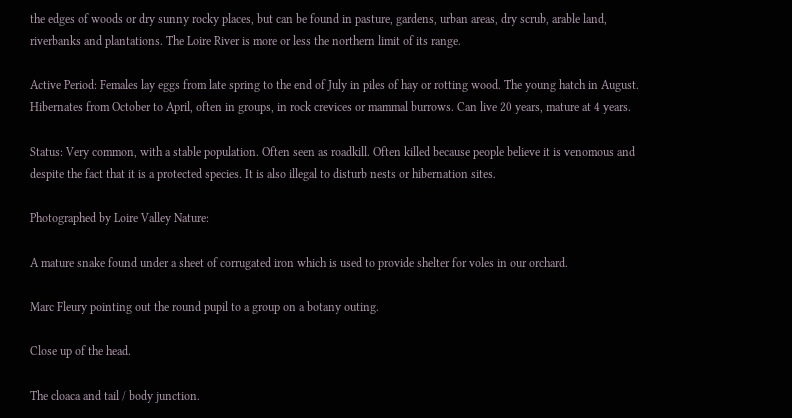the edges of woods or dry sunny rocky places, but can be found in pasture, gardens, urban areas, dry scrub, arable land, riverbanks and plantations. The Loire River is more or less the northern limit of its range.

Active Period: Females lay eggs from late spring to the end of July in piles of hay or rotting wood. The young hatch in August. Hibernates from October to April, often in groups, in rock crevices or mammal burrows. Can live 20 years, mature at 4 years.

Status: Very common, with a stable population. Often seen as roadkill. Often killed because people believe it is venomous and despite the fact that it is a protected species. It is also illegal to disturb nests or hibernation sites.

Photographed by Loire Valley Nature:

A mature snake found under a sheet of corrugated iron which is used to provide shelter for voles in our orchard.

Marc Fleury pointing out the round pupil to a group on a botany outing.

Close up of the head.

The cloaca and tail / body junction.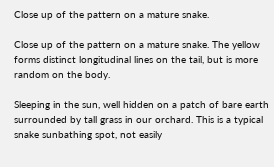Close up of the pattern on a mature snake.

Close up of the pattern on a mature snake. The yellow forms distinct longitudinal lines on the tail, but is more random on the body.

Sleeping in the sun, well hidden on a patch of bare earth surrounded by tall grass in our orchard. This is a typical snake sunbathing spot, not easily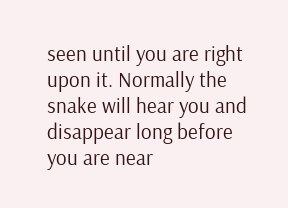seen until you are right upon it. Normally the snake will hear you and disappear long before you are near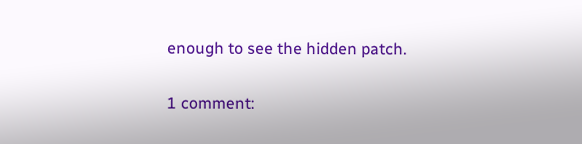enough to see the hidden patch.

1 comment: